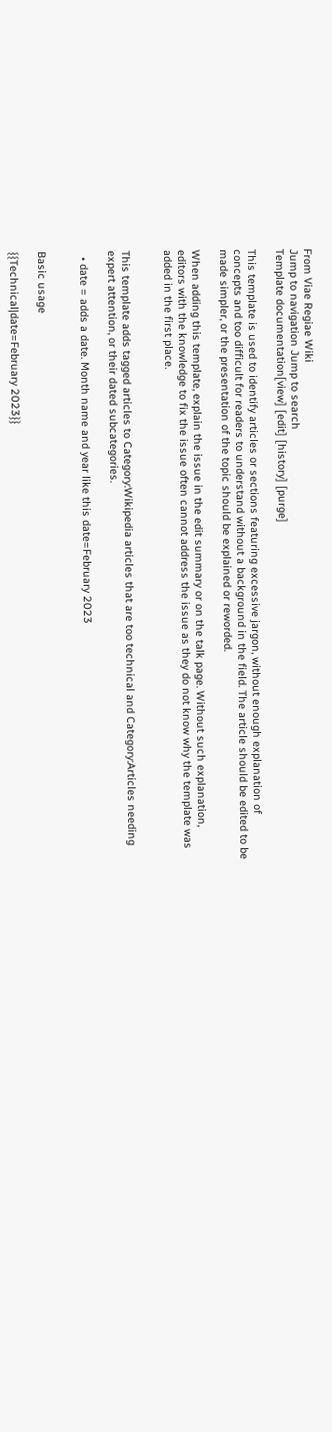From Viae Regiae Wiki
Jump to navigation Jump to search
Template documentation[view] [edit] [history] [purge]

This template is used to identify articles or sections featuring excessive jargon, without enough explanation of concepts and too difficult for readers to understand without a background in the field. The article should be edited to be made simpler, or the presentation of the topic should be explained or reworded.

When adding this template, explain the issue in the edit summary or on the talk page. Without such explanation, editors with the knowledge to fix the issue often cannot address the issue as they do not know why the template was added in the first place.


This template adds tagged articles to Category:Wikipedia articles that are too technical and Category:Articles needing expert attention, or their dated subcategories.

  • date = adds a date. Month name and year like this date=February 2023


Basic usage

{{Technical|date=February 2023}}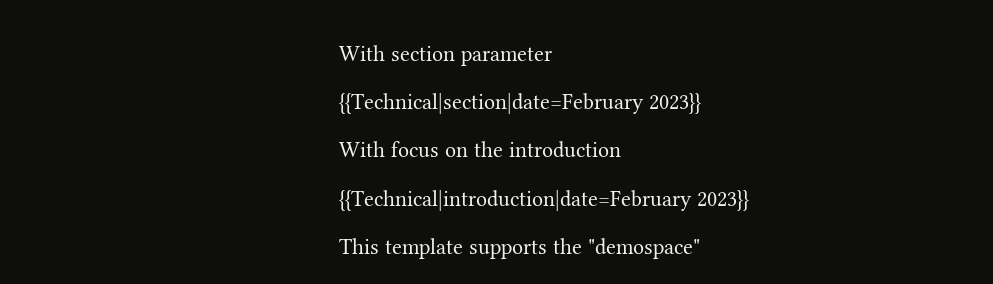With section parameter

{{Technical|section|date=February 2023}}

With focus on the introduction

{{Technical|introduction|date=February 2023}}

This template supports the "demospace"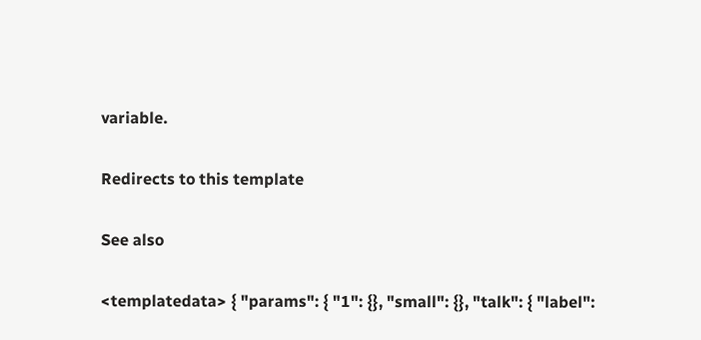variable.

Redirects to this template

See also

<templatedata> { "params": { "1": {}, "small": {}, "talk": { "label":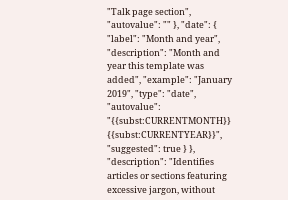"Talk page section", "autovalue": "" }, "date": { "label": "Month and year", "description": "Month and year this template was added", "example": "January 2019", "type": "date", "autovalue": "{{subst:CURRENTMONTH}} {{subst:CURRENTYEAR}}", "suggested": true } }, "description": "Identifies articles or sections featuring excessive jargon, without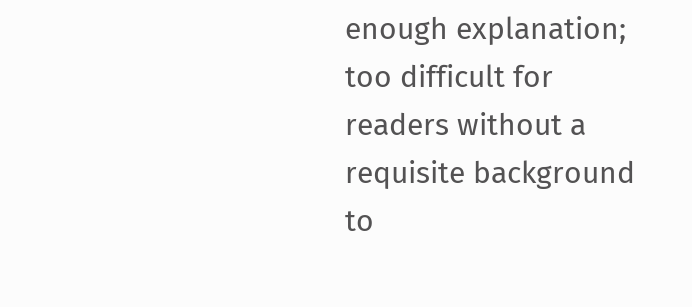enough explanation; too difficult for readers without a requisite background to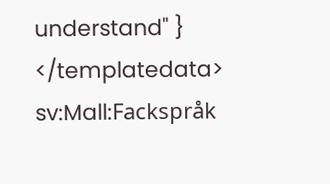understand" } </templatedata> sv:Mall:Fackspråk